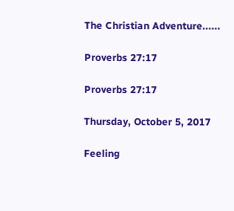The Christian Adventure......

Proverbs 27:17

Proverbs 27:17

Thursday, October 5, 2017

Feeling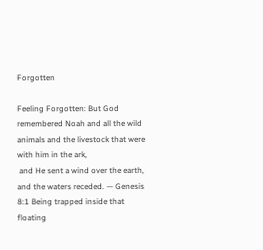Forgotten

Feeling Forgotten: But God remembered Noah and all the wild animals and the livestock that were with him in the ark,
 and He sent a wind over the earth, and the waters receded. — Genesis 8:1 Being trapped inside that floating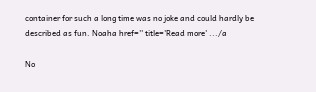container for such a long time was no joke and could hardly be described as fun. Noaha href='' title='Read more' .../a

No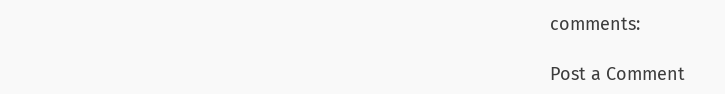comments:

Post a Comment